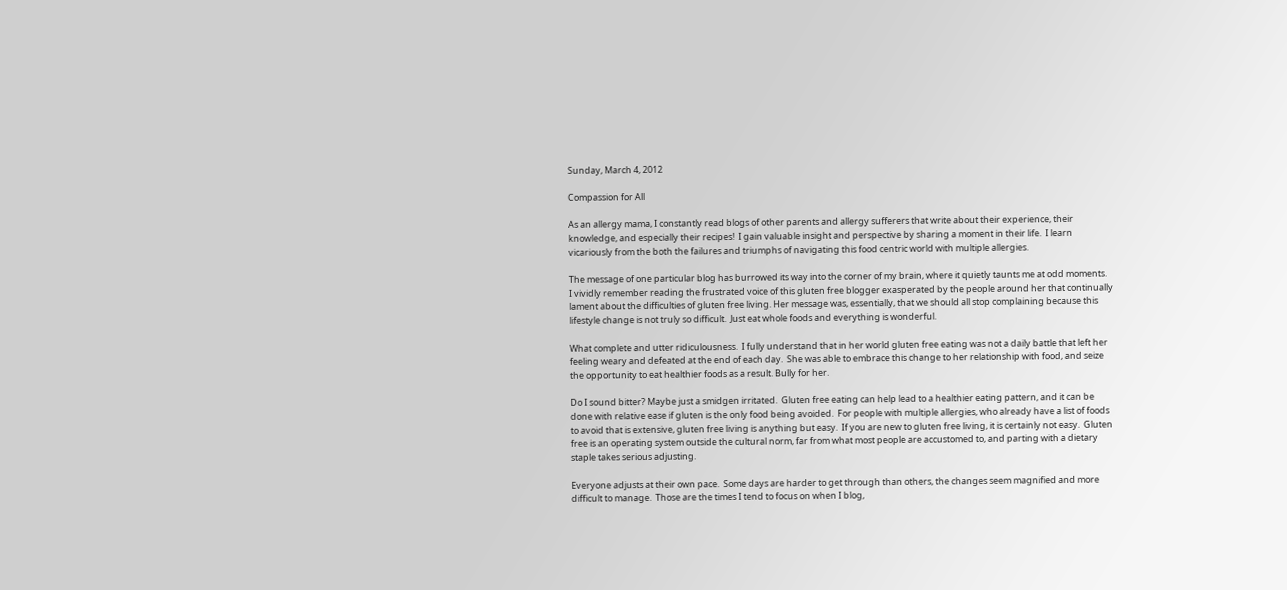Sunday, March 4, 2012

Compassion for All

As an allergy mama, I constantly read blogs of other parents and allergy sufferers that write about their experience, their knowledge, and especially their recipes!  I gain valuable insight and perspective by sharing a moment in their life.  I learn vicariously from the both the failures and triumphs of navigating this food centric world with multiple allergies.

The message of one particular blog has burrowed its way into the corner of my brain, where it quietly taunts me at odd moments.  I vividly remember reading the frustrated voice of this gluten free blogger exasperated by the people around her that continually lament about the difficulties of gluten free living. Her message was, essentially, that we should all stop complaining because this lifestyle change is not truly so difficult.  Just eat whole foods and everything is wonderful.

What complete and utter ridiculousness.  I fully understand that in her world gluten free eating was not a daily battle that left her feeling weary and defeated at the end of each day.  She was able to embrace this change to her relationship with food, and seize the opportunity to eat healthier foods as a result. Bully for her.

Do I sound bitter? Maybe just a smidgen irritated.  Gluten free eating can help lead to a healthier eating pattern, and it can be done with relative ease if gluten is the only food being avoided.  For people with multiple allergies, who already have a list of foods to avoid that is extensive, gluten free living is anything but easy.  If you are new to gluten free living, it is certainly not easy.  Gluten free is an operating system outside the cultural norm, far from what most people are accustomed to, and parting with a dietary staple takes serious adjusting.

Everyone adjusts at their own pace.  Some days are harder to get through than others, the changes seem magnified and more difficult to manage.  Those are the times I tend to focus on when I blog,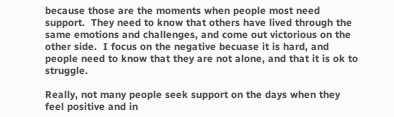because those are the moments when people most need support.  They need to know that others have lived through the same emotions and challenges, and come out victorious on the other side.  I focus on the negative becuase it is hard, and people need to know that they are not alone, and that it is ok to struggle.

Really, not many people seek support on the days when they feel positive and in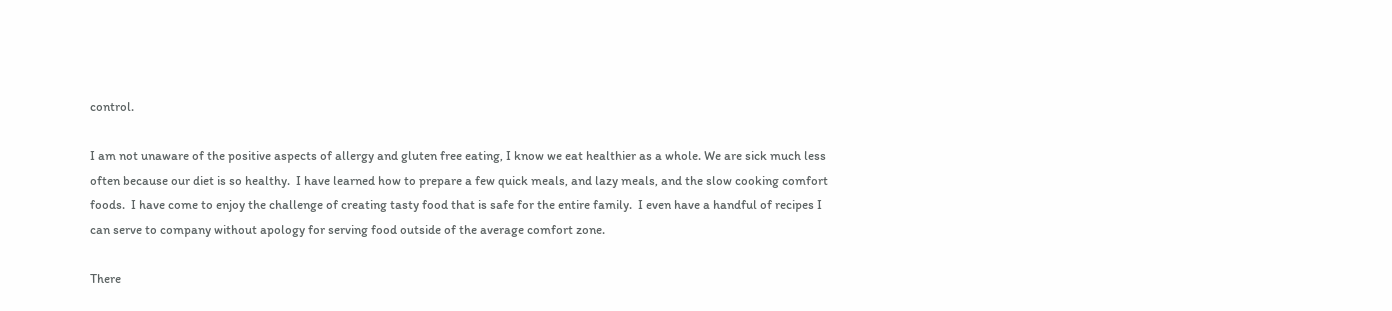control.

I am not unaware of the positive aspects of allergy and gluten free eating, I know we eat healthier as a whole. We are sick much less often because our diet is so healthy.  I have learned how to prepare a few quick meals, and lazy meals, and the slow cooking comfort foods.  I have come to enjoy the challenge of creating tasty food that is safe for the entire family.  I even have a handful of recipes I can serve to company without apology for serving food outside of the average comfort zone.

There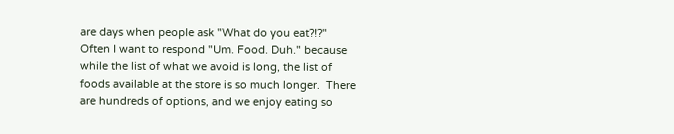are days when people ask "What do you eat?!?" Often I want to respond "Um. Food. Duh." because while the list of what we avoid is long, the list of foods available at the store is so much longer.  There are hundreds of options, and we enjoy eating so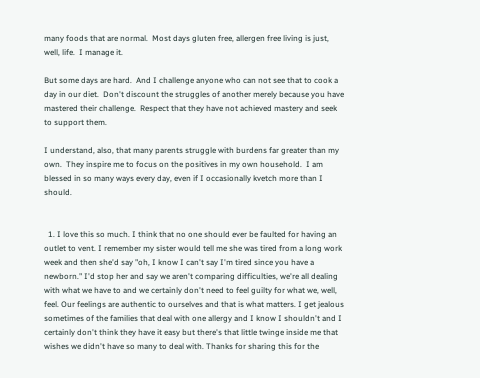many foods that are normal.  Most days gluten free, allergen free living is just, well, life.  I manage it.

But some days are hard.  And I challenge anyone who can not see that to cook a day in our diet.  Don't discount the struggles of another merely because you have mastered their challenge.  Respect that they have not achieved mastery and seek to support them.

I understand, also, that many parents struggle with burdens far greater than my own.  They inspire me to focus on the positives in my own household.  I am blessed in so many ways every day, even if I occasionally kvetch more than I should.


  1. I love this so much. I think that no one should ever be faulted for having an outlet to vent. I remember my sister would tell me she was tired from a long work week and then she'd say "oh, I know I can't say I'm tired since you have a newborn." I'd stop her and say we aren't comparing difficulties, we're all dealing with what we have to and we certainly don't need to feel guilty for what we, well, feel. Our feelings are authentic to ourselves and that is what matters. I get jealous sometimes of the families that deal with one allergy and I know I shouldn't and I certainly don't think they have it easy but there's that little twinge inside me that wishes we didn't have so many to deal with. Thanks for sharing this for the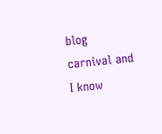blog carnival and I know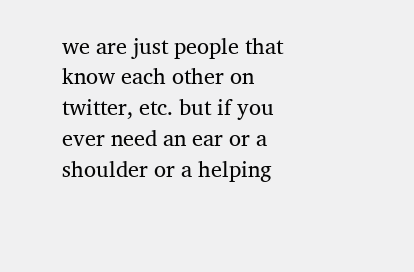we are just people that know each other on twitter, etc. but if you ever need an ear or a shoulder or a helping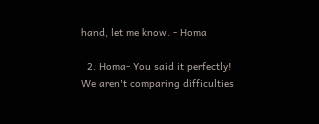hand, let me know. - Homa

  2. Homa- You said it perfectly! We aren't comparing difficulties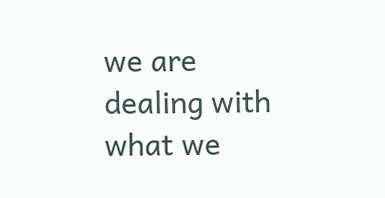we are dealing with what we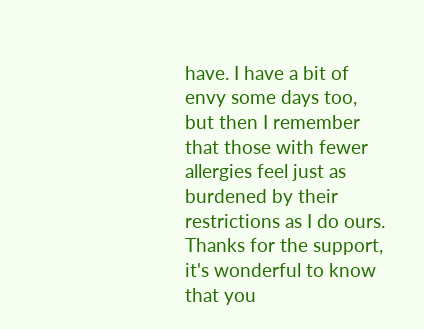have. I have a bit of envy some days too, but then I remember that those with fewer allergies feel just as burdened by their restrictions as I do ours. Thanks for the support, it's wonderful to know that you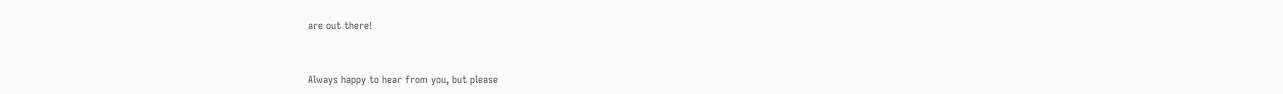are out there!


Always happy to hear from you, but please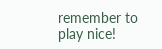remember to play nice!